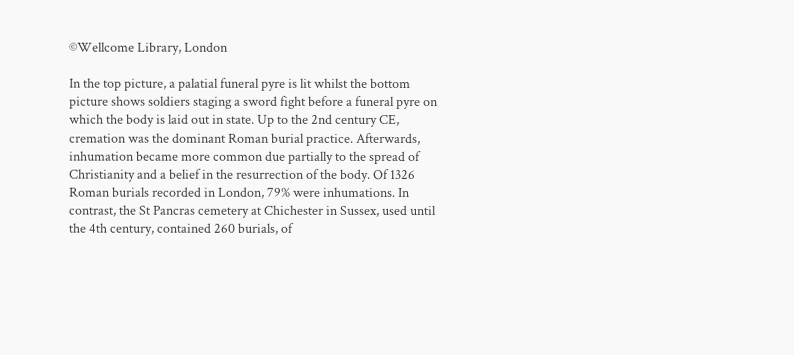©Wellcome Library, London

In the top picture, a palatial funeral pyre is lit whilst the bottom picture shows soldiers staging a sword fight before a funeral pyre on which the body is laid out in state. Up to the 2nd century CE, cremation was the dominant Roman burial practice. Afterwards, inhumation became more common due partially to the spread of Christianity and a belief in the resurrection of the body. Of 1326 Roman burials recorded in London, 79% were inhumations. In contrast, the St Pancras cemetery at Chichester in Sussex, used until the 4th century, contained 260 burials, of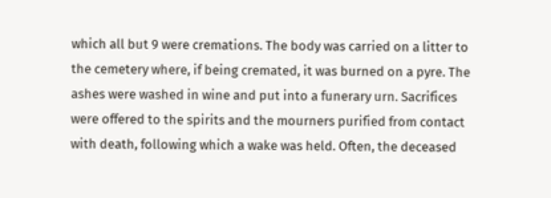which all but 9 were cremations. The body was carried on a litter to the cemetery where, if being cremated, it was burned on a pyre. The ashes were washed in wine and put into a funerary urn. Sacrifices were offered to the spirits and the mourners purified from contact with death, following which a wake was held. Often, the deceased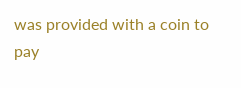was provided with a coin to pay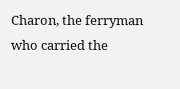Charon, the ferryman who carried the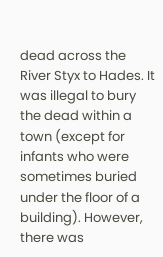dead across the River Styx to Hades. It was illegal to bury the dead within a town (except for infants who were sometimes buried under the floor of a building). However, there was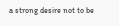a strong desire not to be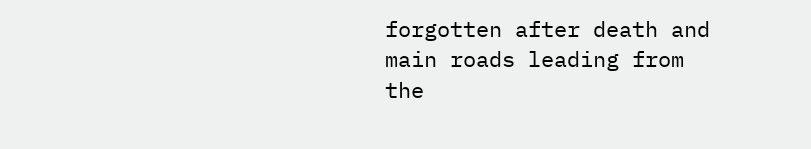forgotten after death and main roads leading from the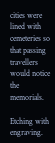cities were lined with cemeteries so that passing travellers would notice the memorials.

Etching with engraving.